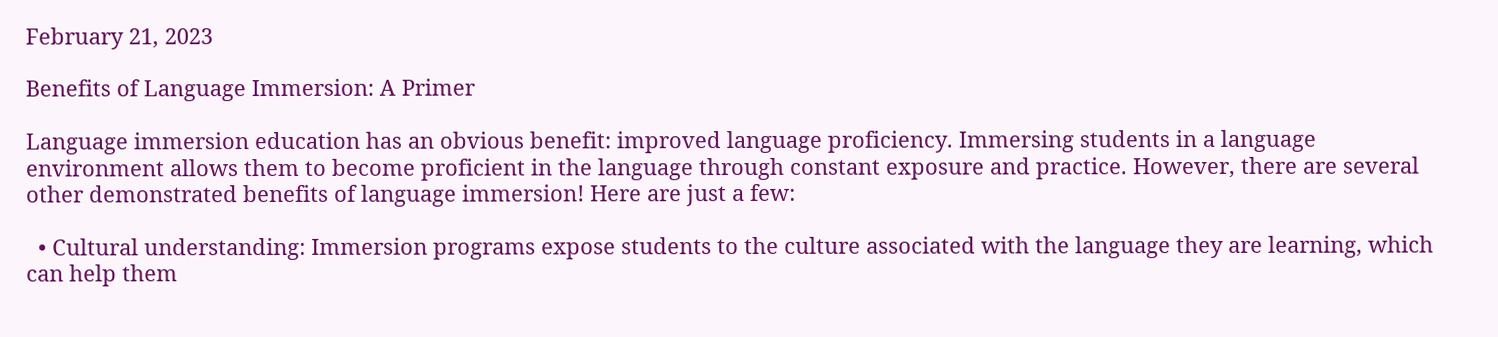February 21, 2023

Benefits of Language Immersion: A Primer

Language immersion education has an obvious benefit: improved language proficiency. Immersing students in a language environment allows them to become proficient in the language through constant exposure and practice. However, there are several other demonstrated benefits of language immersion! Here are just a few:

  • Cultural understanding: Immersion programs expose students to the culture associated with the language they are learning, which can help them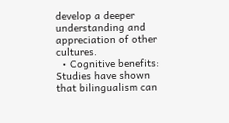develop a deeper understanding and appreciation of other cultures.
  • Cognitive benefits: Studies have shown that bilingualism can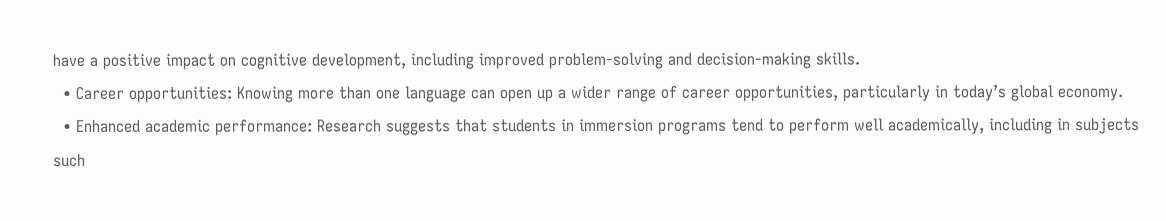have a positive impact on cognitive development, including improved problem-solving and decision-making skills.
  • Career opportunities: Knowing more than one language can open up a wider range of career opportunities, particularly in today’s global economy.
  • Enhanced academic performance: Research suggests that students in immersion programs tend to perform well academically, including in subjects such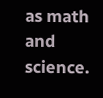as math and science.